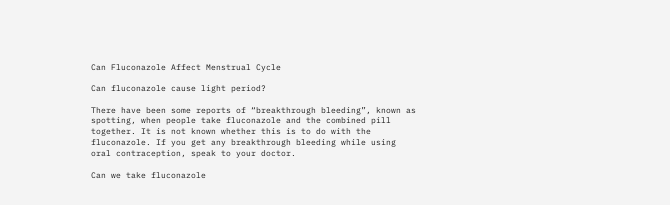Can Fluconazole Affect Menstrual Cycle

Can fluconazole cause light period?

There have been some reports of “breakthrough bleeding”, known as spotting, when people take fluconazole and the combined pill together. It is not known whether this is to do with the fluconazole. If you get any breakthrough bleeding while using oral contraception, speak to your doctor.

Can we take fluconazole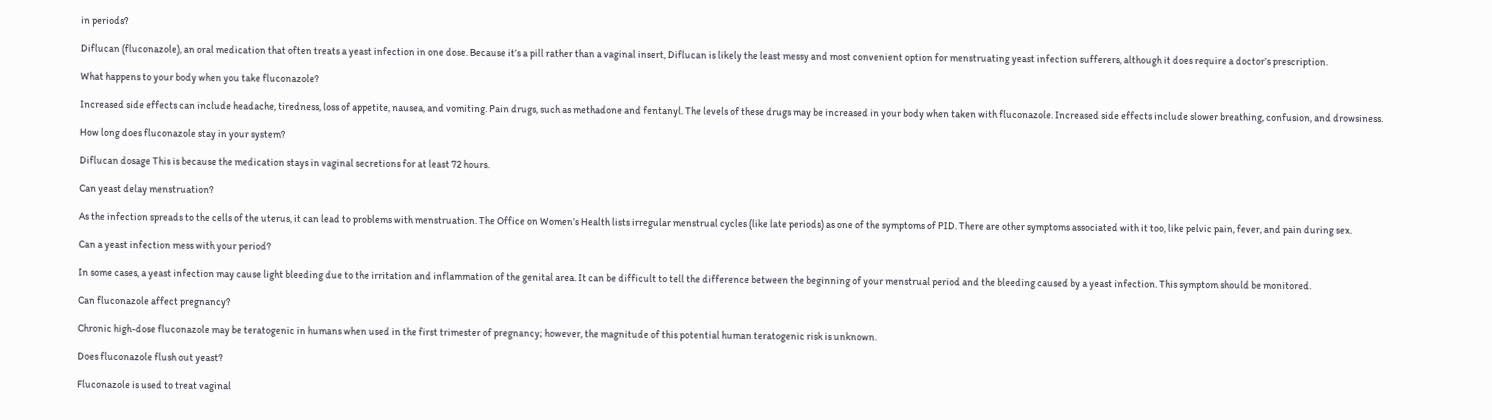in periods?

Diflucan (fluconazole), an oral medication that often treats a yeast infection in one dose. Because it’s a pill rather than a vaginal insert, Diflucan is likely the least messy and most convenient option for menstruating yeast infection sufferers, although it does require a doctor’s prescription.

What happens to your body when you take fluconazole?

Increased side effects can include headache, tiredness, loss of appetite, nausea, and vomiting. Pain drugs, such as methadone and fentanyl. The levels of these drugs may be increased in your body when taken with fluconazole. Increased side effects include slower breathing, confusion, and drowsiness.

How long does fluconazole stay in your system?

Diflucan dosage This is because the medication stays in vaginal secretions for at least 72 hours.

Can yeast delay menstruation?

As the infection spreads to the cells of the uterus, it can lead to problems with menstruation. The Office on Women’s Health lists irregular menstrual cycles (like late periods) as one of the symptoms of PID. There are other symptoms associated with it too, like pelvic pain, fever, and pain during sex.

Can a yeast infection mess with your period?

In some cases, a yeast infection may cause light bleeding due to the irritation and inflammation of the genital area. It can be difficult to tell the difference between the beginning of your menstrual period and the bleeding caused by a yeast infection. This symptom should be monitored.

Can fluconazole affect pregnancy?

Chronic high-dose fluconazole may be teratogenic in humans when used in the first trimester of pregnancy; however, the magnitude of this potential human teratogenic risk is unknown.

Does fluconazole flush out yeast?

Fluconazole is used to treat vaginal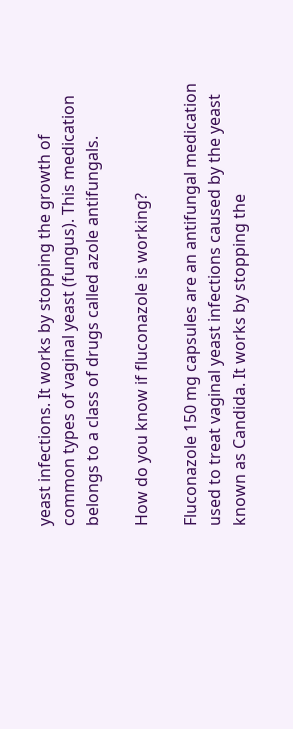yeast infections. It works by stopping the growth of common types of vaginal yeast (fungus). This medication belongs to a class of drugs called azole antifungals.

How do you know if fluconazole is working?

Fluconazole 150 mg capsules are an antifungal medication used to treat vaginal yeast infections caused by the yeast known as Candida. It works by stopping the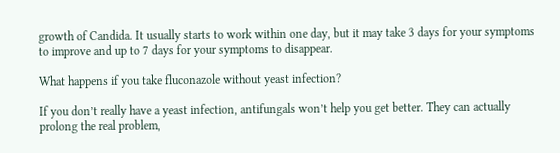growth of Candida. It usually starts to work within one day, but it may take 3 days for your symptoms to improve and up to 7 days for your symptoms to disappear.

What happens if you take fluconazole without yeast infection?

If you don’t really have a yeast infection, antifungals won’t help you get better. They can actually prolong the real problem,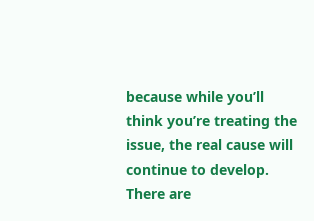because while you’ll think you’re treating the issue, the real cause will continue to develop. There are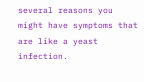several reasons you might have symptoms that are like a yeast infection.